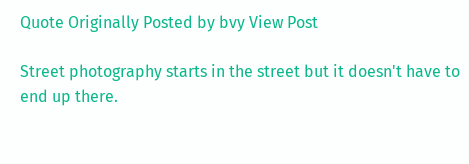Quote Originally Posted by bvy View Post

Street photography starts in the street but it doesn't have to end up there.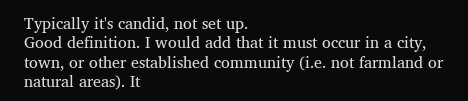Typically it's candid, not set up.
Good definition. I would add that it must occur in a city, town, or other established community (i.e. not farmland or natural areas). It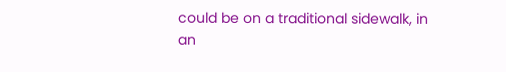could be on a traditional sidewalk, in an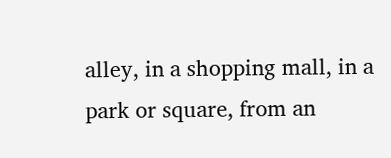alley, in a shopping mall, in a park or square, from an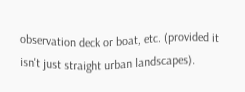observation deck or boat, etc. (provided it isn't just straight urban landscapes).